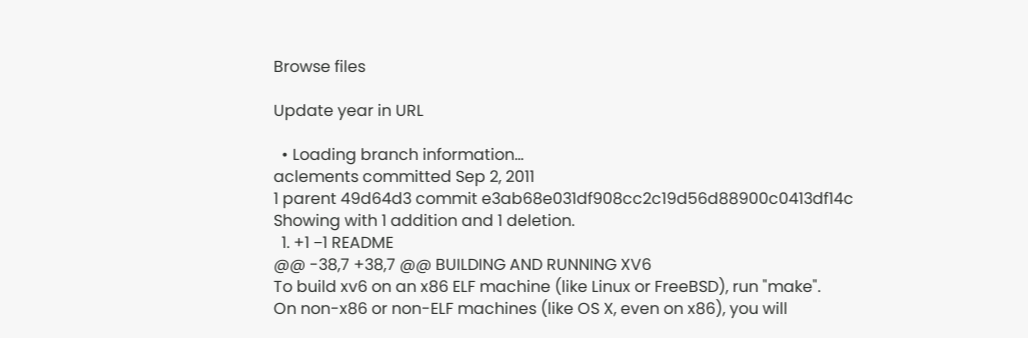Browse files

Update year in URL

  • Loading branch information...
aclements committed Sep 2, 2011
1 parent 49d64d3 commit e3ab68e031df908cc2c19d56d88900c0413df14c
Showing with 1 addition and 1 deletion.
  1. +1 −1 README
@@ -38,7 +38,7 @@ BUILDING AND RUNNING XV6
To build xv6 on an x86 ELF machine (like Linux or FreeBSD), run "make".
On non-x86 or non-ELF machines (like OS X, even on x86), you will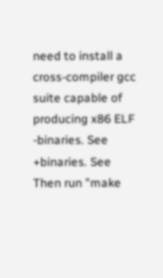need to install a cross-compiler gcc suite capable of producing x86 ELF
-binaries. See
+binaries. See
Then run "make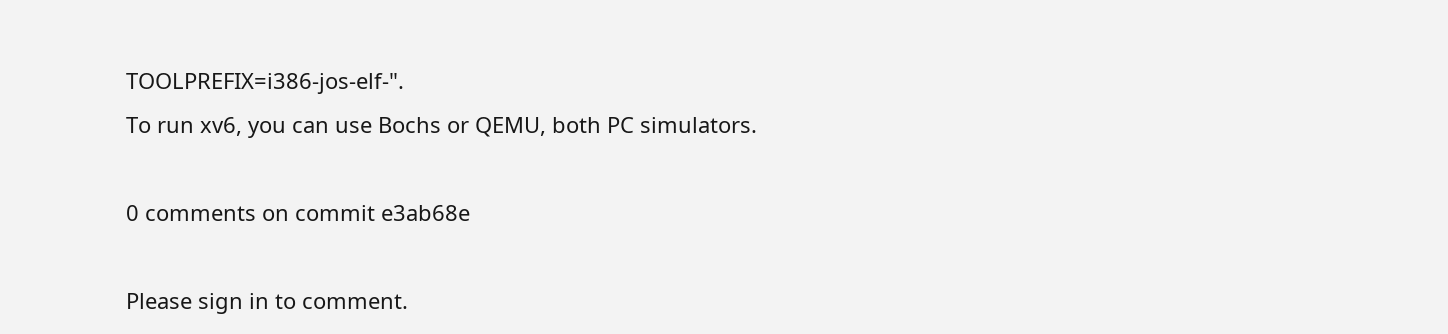TOOLPREFIX=i386-jos-elf-".
To run xv6, you can use Bochs or QEMU, both PC simulators.

0 comments on commit e3ab68e

Please sign in to comment.